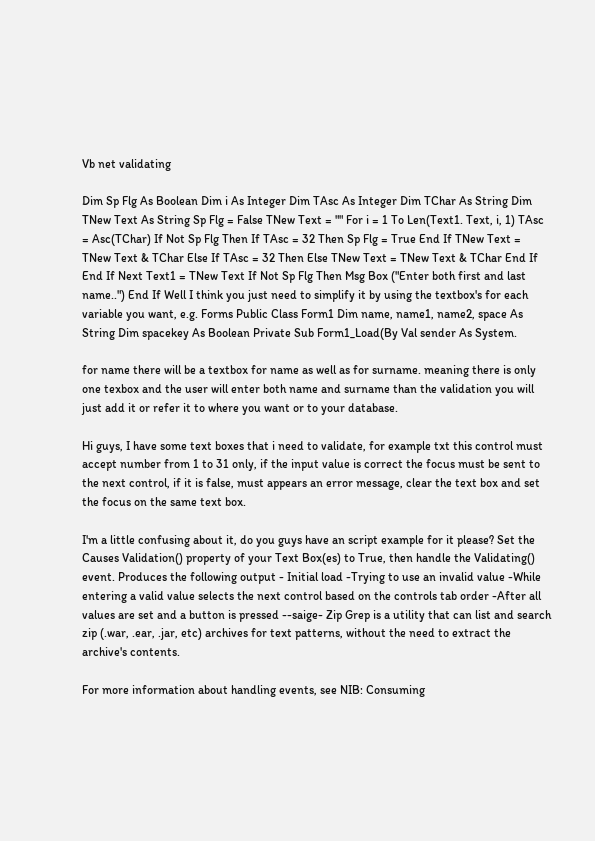Vb net validating

Dim Sp Flg As Boolean Dim i As Integer Dim TAsc As Integer Dim TChar As String Dim TNew Text As String Sp Flg = False TNew Text = "" For i = 1 To Len(Text1. Text, i, 1) TAsc = Asc(TChar) If Not Sp Flg Then If TAsc = 32 Then Sp Flg = True End If TNew Text = TNew Text & TChar Else If TAsc = 32 Then Else TNew Text = TNew Text & TChar End If End If Next Text1 = TNew Text If Not Sp Flg Then Msg Box ("Enter both first and last name..") End If Well I think you just need to simplify it by using the textbox's for each variable you want, e.g. Forms Public Class Form1 Dim name, name1, name2, space As String Dim spacekey As Boolean Private Sub Form1_Load(By Val sender As System.

for name there will be a textbox for name as well as for surname. meaning there is only one texbox and the user will enter both name and surname than the validation you will just add it or refer it to where you want or to your database.

Hi guys, I have some text boxes that i need to validate, for example txt this control must accept number from 1 to 31 only, if the input value is correct the focus must be sent to the next control, if it is false, must appears an error message, clear the text box and set the focus on the same text box.

I'm a little confusing about it, do you guys have an script example for it please? Set the Causes Validation() property of your Text Box(es) to True, then handle the Validating() event. Produces the following output - Initial load -Trying to use an invalid value -While entering a valid value selects the next control based on the controls tab order -After all values are set and a button is pressed --saige- Zip Grep is a utility that can list and search zip (.war, .ear, .jar, etc) archives for text patterns, without the need to extract the archive's contents.

For more information about handling events, see NIB: Consuming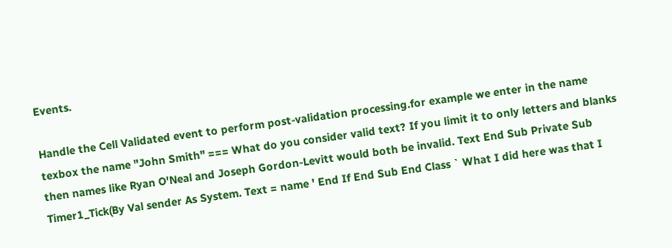Events.

Handle the Cell Validated event to perform post-validation processing.for example we enter in the name texbox the name "John Smith" === What do you consider valid text? If you limit it to only letters and blanks then names like Ryan O'Neal and Joseph Gordon-Levitt would both be invalid. Text End Sub Private Sub Timer1_Tick(By Val sender As System. Text = name ' End If End Sub End Class ` What I did here was that I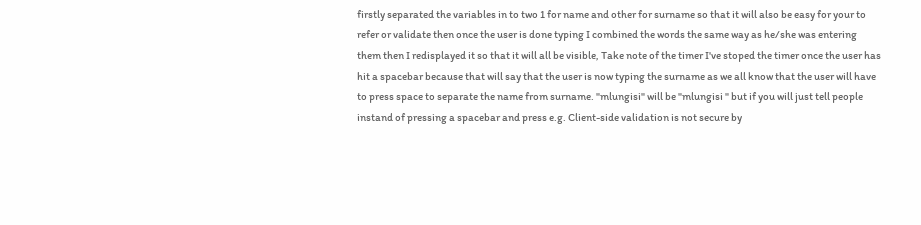firstly separated the variables in to two 1 for name and other for surname so that it will also be easy for your to refer or validate then once the user is done typing I combined the words the same way as he/she was entering them then I redisplayed it so that it will all be visible, Take note of the timer I've stoped the timer once the user has hit a spacebar because that will say that the user is now typing the surname as we all know that the user will have to press space to separate the name from surname. "mlungisi" will be "mlungisi " but if you will just tell people instand of pressing a spacebar and press e.g. Client-side validation is not secure by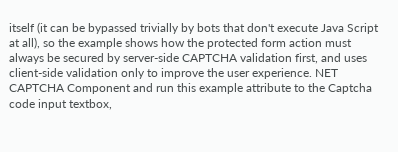itself (it can be bypassed trivially by bots that don't execute Java Script at all), so the example shows how the protected form action must always be secured by server-side CAPTCHA validation first, and uses client-side validation only to improve the user experience. NET CAPTCHA Component and run this example attribute to the Captcha code input textbox,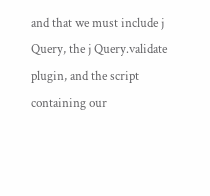and that we must include j Query, the j Query.validate plugin, and the script containing our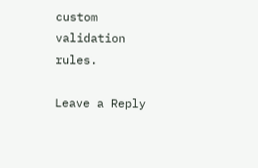custom validation rules.

Leave a Reply